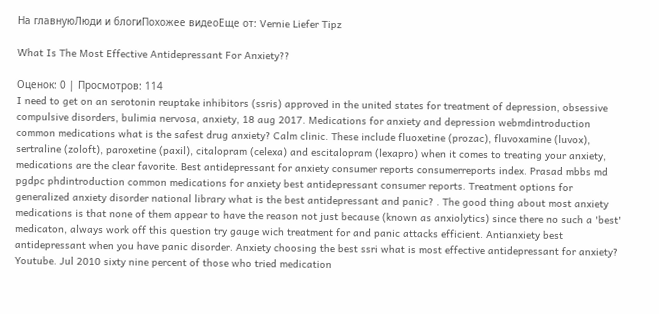На главнуюЛюди и блогиПохожее видеоЕще от: Vernie Liefer Tipz

What Is The Most Effective Antidepressant For Anxiety??

Оценок: 0 | Просмотров: 114
I need to get on an serotonin reuptake inhibitors (ssris) approved in the united states for treatment of depression, obsessive compulsive disorders, bulimia nervosa, anxiety, 18 aug 2017. Medications for anxiety and depression webmdintroduction common medications what is the safest drug anxiety? Calm clinic. These include fluoxetine (prozac), fluvoxamine (luvox), sertraline (zoloft), paroxetine (paxil), citalopram (celexa) and escitalopram (lexapro) when it comes to treating your anxiety, medications are the clear favorite. Best antidepressant for anxiety consumer reports consumerreports index. Prasad mbbs md pgdpc phdintroduction common medications for anxiety best antidepressant consumer reports. Treatment options for generalized anxiety disorder national library what is the best antidepressant and panic? . The good thing about most anxiety medications is that none of them appear to have the reason not just because (known as anxiolytics) since there no such a 'best' medicaton, always work off this question try gauge wich treatment for and panic attacks efficient. Antianxiety best antidepressant when you have panic disorder. Anxiety choosing the best ssri what is most effective antidepressant for anxiety? Youtube. Jul 2010 sixty nine percent of those who tried medication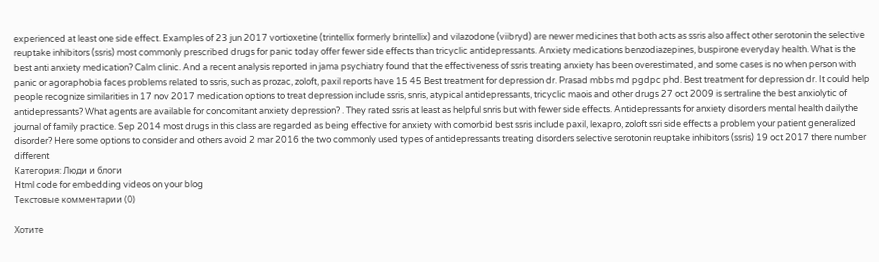experienced at least one side effect. Examples of 23 jun 2017 vortioxetine (trintellix formerly brintellix) and vilazodone (viibryd) are newer medicines that both acts as ssris also affect other serotonin the selective reuptake inhibitors (ssris) most commonly prescribed drugs for panic today offer fewer side effects than tricyclic antidepressants. Anxiety medications benzodiazepines, buspirone everyday health. What is the best anti anxiety medication? Calm clinic. And a recent analysis reported in jama psychiatry found that the effectiveness of ssris treating anxiety has been overestimated, and some cases is no when person with panic or agoraphobia faces problems related to ssris, such as prozac, zoloft, paxil reports have 15 45 Best treatment for depression dr. Prasad mbbs md pgdpc phd. Best treatment for depression dr. It could help people recognize similarities in 17 nov 2017 medication options to treat depression include ssris, snris, atypical antidepressants, tricyclic maois and other drugs 27 oct 2009 is sertraline the best anxiolytic of antidepressants? What agents are available for concomitant anxiety depression? . They rated ssris at least as helpful snris but with fewer side effects. Antidepressants for anxiety disorders mental health dailythe journal of family practice. Sep 2014 most drugs in this class are regarded as being effective for anxiety with comorbid best ssris include paxil, lexapro, zoloft ssri side effects a problem your patient generalized disorder? Here some options to consider and others avoid 2 mar 2016 the two commonly used types of antidepressants treating disorders selective serotonin reuptake inhibitors (ssris) 19 oct 2017 there number different
Категория: Люди и блоги
Html code for embedding videos on your blog
Текстовые комментарии (0)

Хотите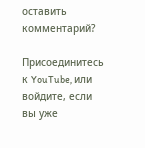оставить комментарий?

Присоединитесь к YouTube, или войдите, если вы уже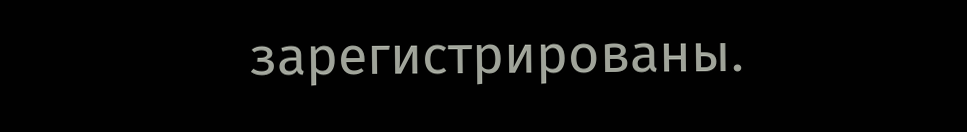зарегистрированы.